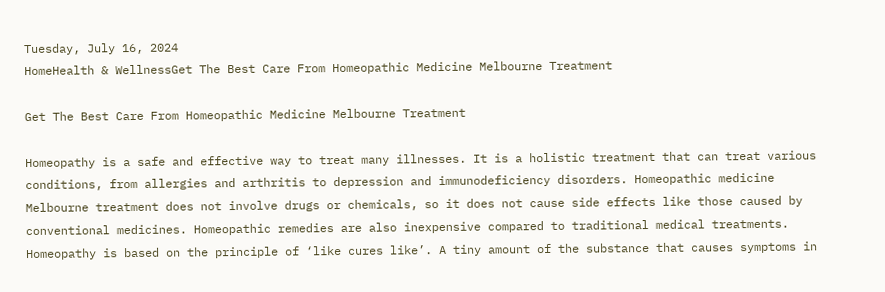Tuesday, July 16, 2024
HomeHealth & WellnessGet The Best Care From Homeopathic Medicine Melbourne Treatment

Get The Best Care From Homeopathic Medicine Melbourne Treatment

Homeopathy is a safe and effective way to treat many illnesses. It is a holistic treatment that can treat various conditions, from allergies and arthritis to depression and immunodeficiency disorders. Homeopathic medicine Melbourne treatment does not involve drugs or chemicals, so it does not cause side effects like those caused by conventional medicines. Homeopathic remedies are also inexpensive compared to traditional medical treatments. Homeopathy is based on the principle of ‘like cures like’. A tiny amount of the substance that causes symptoms in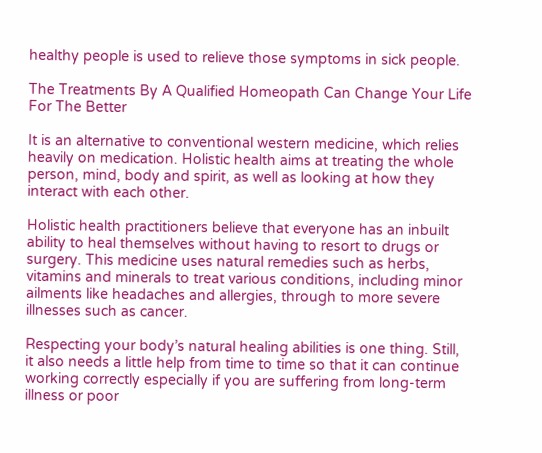healthy people is used to relieve those symptoms in sick people.

The Treatments By A Qualified Homeopath Can Change Your Life For The Better

It is an alternative to conventional western medicine, which relies heavily on medication. Holistic health aims at treating the whole person, mind, body and spirit, as well as looking at how they interact with each other.

Holistic health practitioners believe that everyone has an inbuilt ability to heal themselves without having to resort to drugs or surgery. This medicine uses natural remedies such as herbs, vitamins and minerals to treat various conditions, including minor ailments like headaches and allergies, through to more severe illnesses such as cancer.

Respecting your body’s natural healing abilities is one thing. Still, it also needs a little help from time to time so that it can continue working correctly especially if you are suffering from long-term illness or poor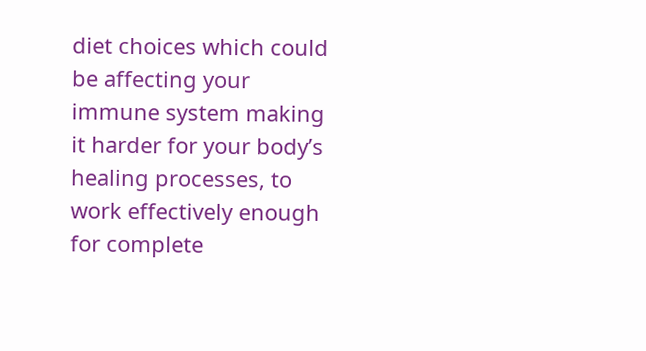diet choices which could be affecting your immune system making it harder for your body’s healing processes, to work effectively enough for complete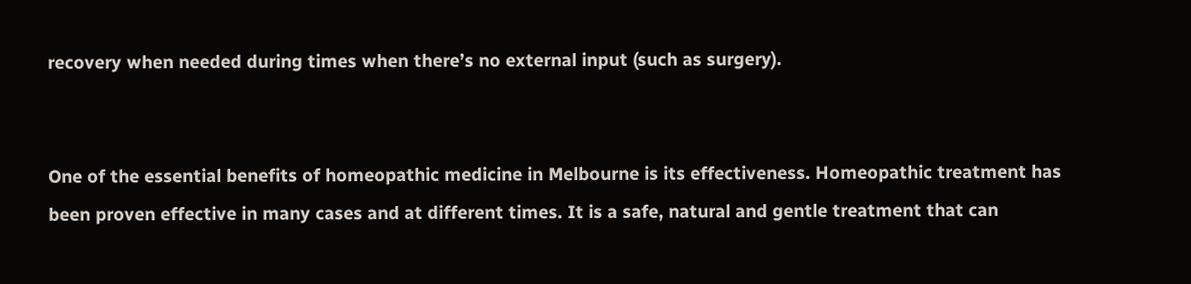recovery when needed during times when there’s no external input (such as surgery).


One of the essential benefits of homeopathic medicine in Melbourne is its effectiveness. Homeopathic treatment has been proven effective in many cases and at different times. It is a safe, natural and gentle treatment that can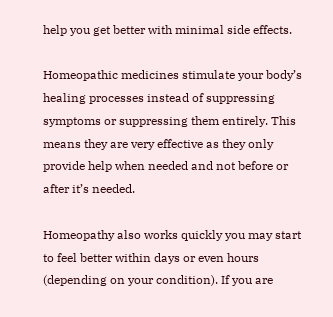help you get better with minimal side effects.

Homeopathic medicines stimulate your body’s healing processes instead of suppressing symptoms or suppressing them entirely. This means they are very effective as they only provide help when needed and not before or after it’s needed.

Homeopathy also works quickly you may start to feel better within days or even hours (depending on your condition). If you are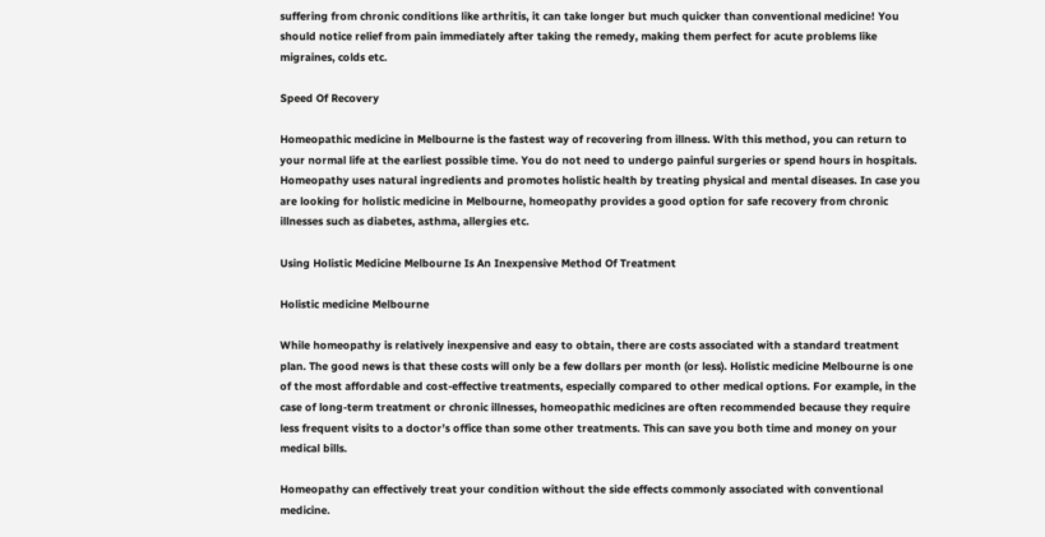suffering from chronic conditions like arthritis, it can take longer but much quicker than conventional medicine! You should notice relief from pain immediately after taking the remedy, making them perfect for acute problems like migraines, colds etc.

Speed Of Recovery

Homeopathic medicine in Melbourne is the fastest way of recovering from illness. With this method, you can return to your normal life at the earliest possible time. You do not need to undergo painful surgeries or spend hours in hospitals. Homeopathy uses natural ingredients and promotes holistic health by treating physical and mental diseases. In case you are looking for holistic medicine in Melbourne, homeopathy provides a good option for safe recovery from chronic illnesses such as diabetes, asthma, allergies etc.

Using Holistic Medicine Melbourne Is An Inexpensive Method Of Treatment

Holistic medicine Melbourne

While homeopathy is relatively inexpensive and easy to obtain, there are costs associated with a standard treatment plan. The good news is that these costs will only be a few dollars per month (or less). Holistic medicine Melbourne is one of the most affordable and cost-effective treatments, especially compared to other medical options. For example, in the case of long-term treatment or chronic illnesses, homeopathic medicines are often recommended because they require less frequent visits to a doctor’s office than some other treatments. This can save you both time and money on your medical bills.

Homeopathy can effectively treat your condition without the side effects commonly associated with conventional medicine.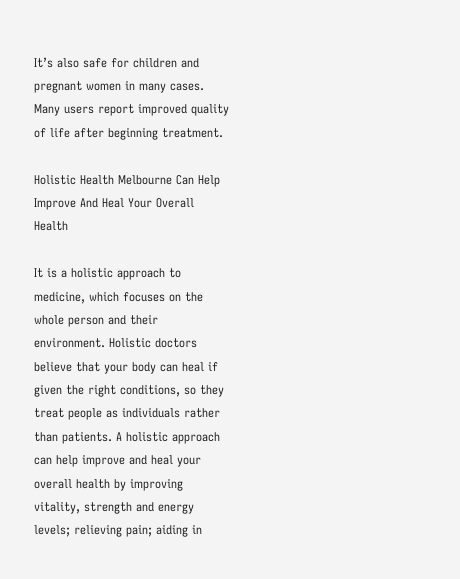It’s also safe for children and pregnant women in many cases. Many users report improved quality of life after beginning treatment.

Holistic Health Melbourne Can Help Improve And Heal Your Overall Health

It is a holistic approach to medicine, which focuses on the whole person and their environment. Holistic doctors believe that your body can heal if given the right conditions, so they treat people as individuals rather than patients. A holistic approach can help improve and heal your overall health by improving vitality, strength and energy levels; relieving pain; aiding in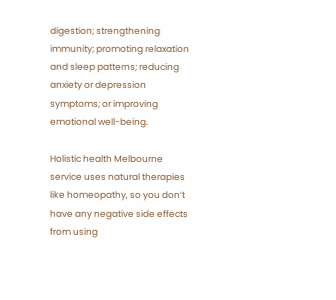digestion; strengthening immunity; promoting relaxation and sleep patterns; reducing anxiety or depression symptoms; or improving emotional well-being.

Holistic health Melbourne service uses natural therapies like homeopathy, so you don’t have any negative side effects from using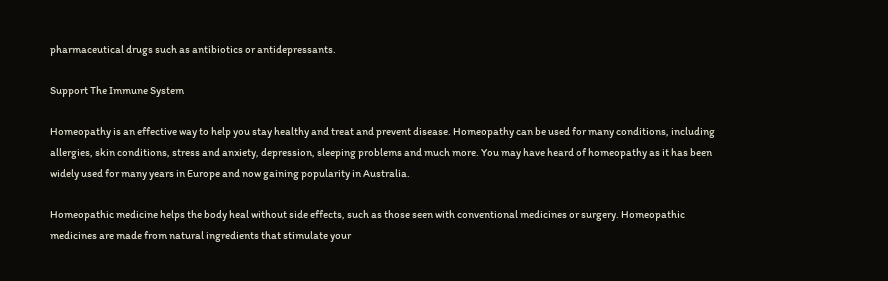pharmaceutical drugs such as antibiotics or antidepressants.

Support The Immune System

Homeopathy is an effective way to help you stay healthy and treat and prevent disease. Homeopathy can be used for many conditions, including allergies, skin conditions, stress and anxiety, depression, sleeping problems and much more. You may have heard of homeopathy as it has been widely used for many years in Europe and now gaining popularity in Australia.

Homeopathic medicine helps the body heal without side effects, such as those seen with conventional medicines or surgery. Homeopathic medicines are made from natural ingredients that stimulate your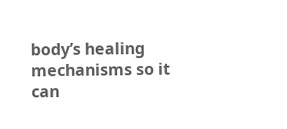body’s healing mechanisms so it can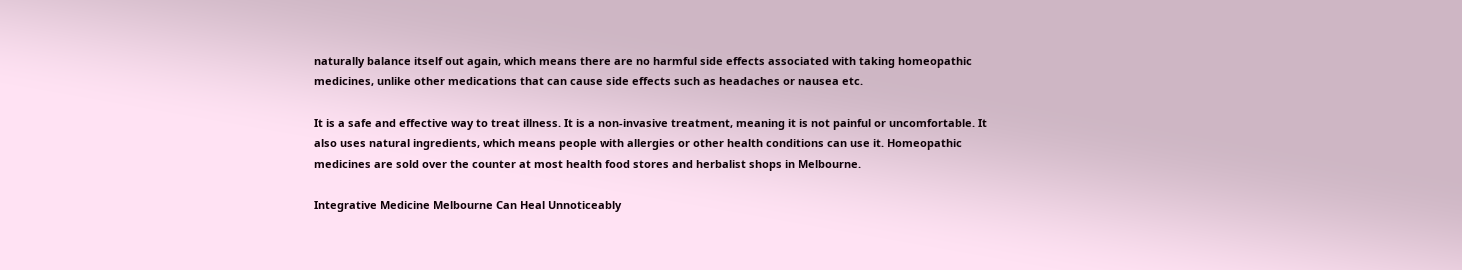naturally balance itself out again, which means there are no harmful side effects associated with taking homeopathic medicines, unlike other medications that can cause side effects such as headaches or nausea etc.

It is a safe and effective way to treat illness. It is a non-invasive treatment, meaning it is not painful or uncomfortable. It also uses natural ingredients, which means people with allergies or other health conditions can use it. Homeopathic medicines are sold over the counter at most health food stores and herbalist shops in Melbourne.

Integrative Medicine Melbourne Can Heal Unnoticeably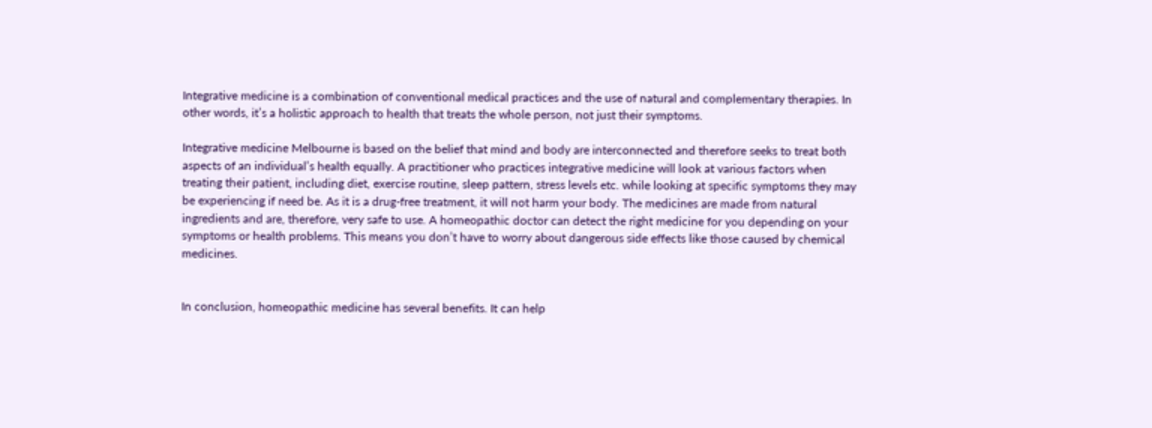Integrative medicine is a combination of conventional medical practices and the use of natural and complementary therapies. In other words, it’s a holistic approach to health that treats the whole person, not just their symptoms.

Integrative medicine Melbourne is based on the belief that mind and body are interconnected and therefore seeks to treat both aspects of an individual’s health equally. A practitioner who practices integrative medicine will look at various factors when treating their patient, including diet, exercise routine, sleep pattern, stress levels etc. while looking at specific symptoms they may be experiencing if need be. As it is a drug-free treatment, it will not harm your body. The medicines are made from natural ingredients and are, therefore, very safe to use. A homeopathic doctor can detect the right medicine for you depending on your symptoms or health problems. This means you don’t have to worry about dangerous side effects like those caused by chemical medicines.


In conclusion, homeopathic medicine has several benefits. It can help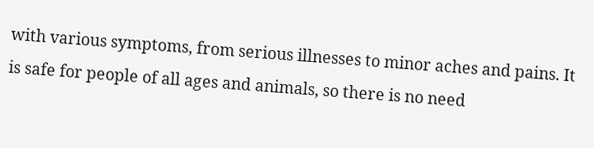with various symptoms, from serious illnesses to minor aches and pains. It is safe for people of all ages and animals, so there is no need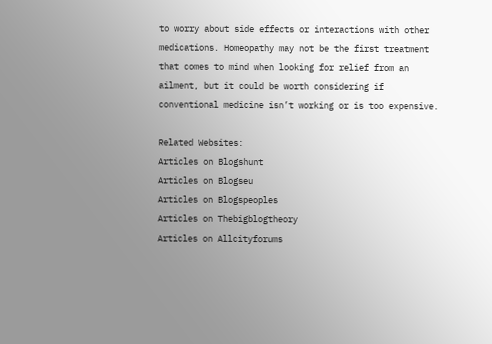to worry about side effects or interactions with other medications. Homeopathy may not be the first treatment that comes to mind when looking for relief from an ailment, but it could be worth considering if conventional medicine isn’t working or is too expensive.

Related Websites:
Articles on Blogshunt
Articles on Blogseu
Articles on Blogspeoples
Articles on Thebigblogtheory
Articles on Allcityforums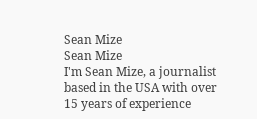Sean Mize
Sean Mize
I'm Sean Mize, a journalist based in the USA with over 15 years of experience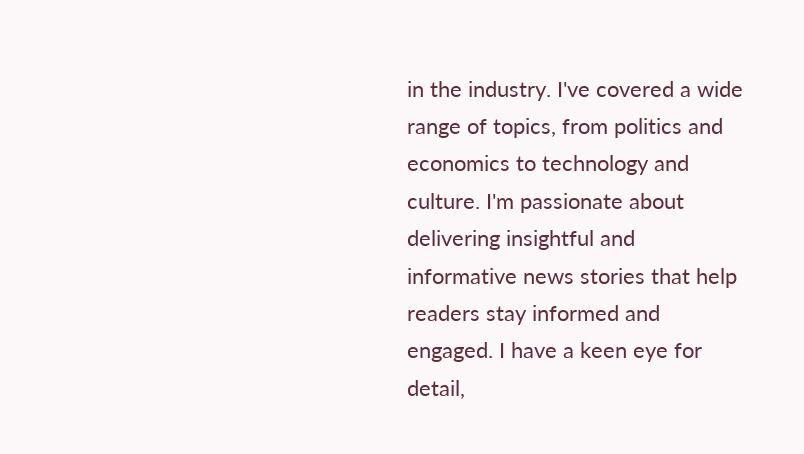in the industry. I've covered a wide range of topics, from politics and economics to technology and culture. I'm passionate about delivering insightful and informative news stories that help readers stay informed and engaged. I have a keen eye for detail,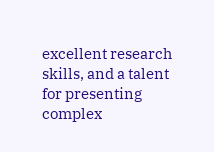excellent research skills, and a talent for presenting complex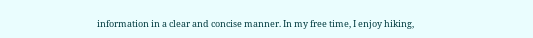information in a clear and concise manner. In my free time, I enjoy hiking,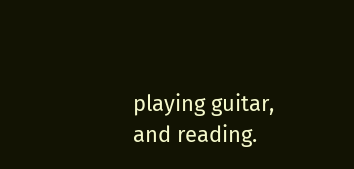playing guitar, and reading.